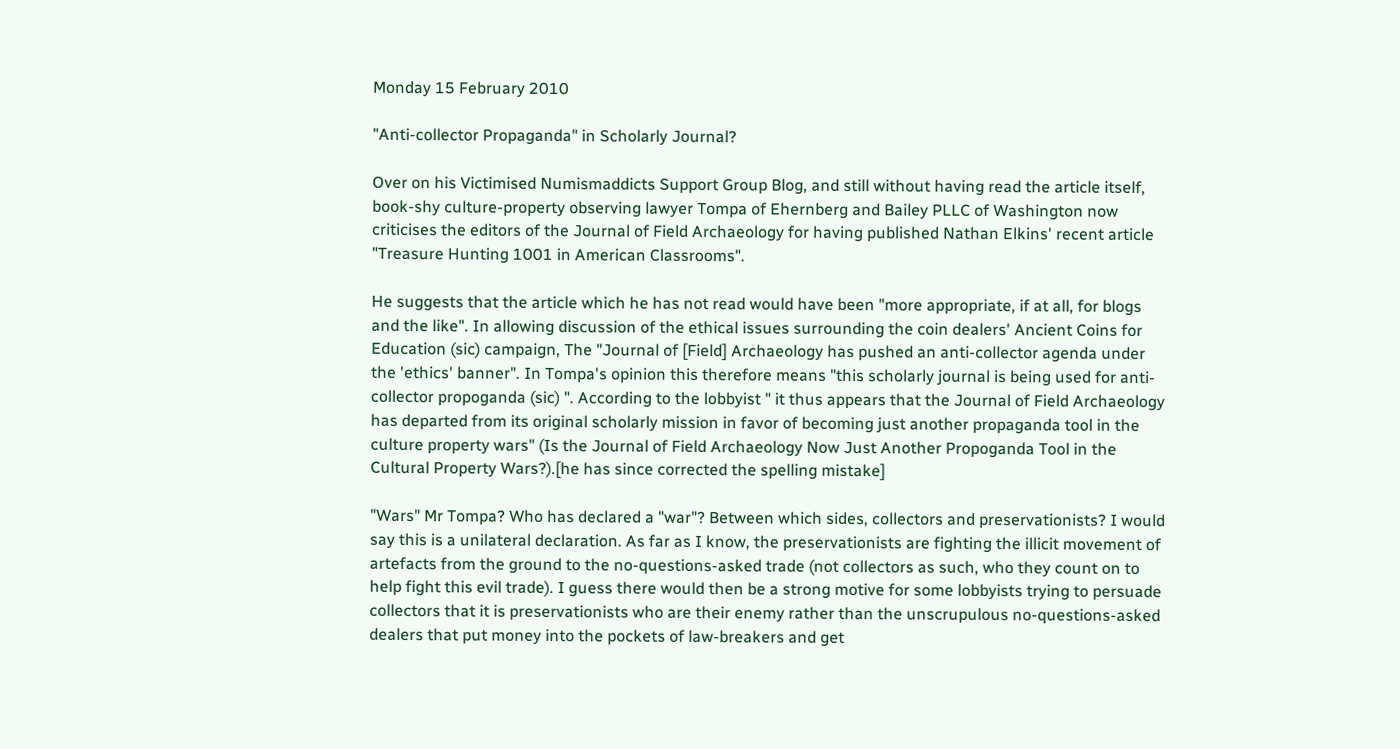Monday 15 February 2010

"Anti-collector Propaganda" in Scholarly Journal?

Over on his Victimised Numismaddicts Support Group Blog, and still without having read the article itself, book-shy culture-property observing lawyer Tompa of Ehernberg and Bailey PLLC of Washington now criticises the editors of the Journal of Field Archaeology for having published Nathan Elkins' recent article "Treasure Hunting 1001 in American Classrooms".

He suggests that the article which he has not read would have been "more appropriate, if at all, for blogs and the like". In allowing discussion of the ethical issues surrounding the coin dealers' Ancient Coins for Education (sic) campaign, The "Journal of [Field] Archaeology has pushed an anti-collector agenda under the 'ethics' banner". In Tompa's opinion this therefore means "this scholarly journal is being used for anti-collector propoganda (sic) ". According to the lobbyist " it thus appears that the Journal of Field Archaeology has departed from its original scholarly mission in favor of becoming just another propaganda tool in the culture property wars" (Is the Journal of Field Archaeology Now Just Another Propoganda Tool in the Cultural Property Wars?).[he has since corrected the spelling mistake]

"Wars" Mr Tompa? Who has declared a "war"? Between which sides, collectors and preservationists? I would say this is a unilateral declaration. As far as I know, the preservationists are fighting the illicit movement of artefacts from the ground to the no-questions-asked trade (not collectors as such, who they count on to help fight this evil trade). I guess there would then be a strong motive for some lobbyists trying to persuade collectors that it is preservationists who are their enemy rather than the unscrupulous no-questions-asked dealers that put money into the pockets of law-breakers and get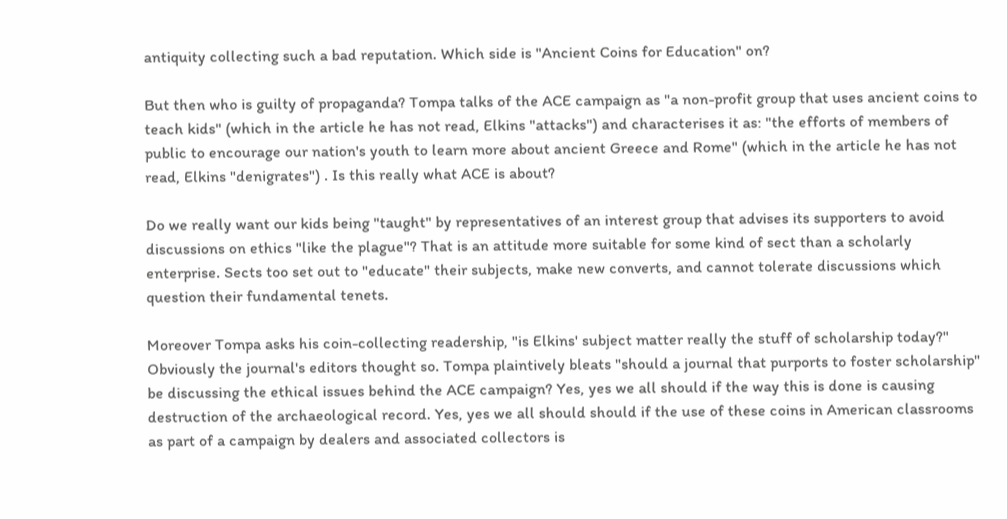antiquity collecting such a bad reputation. Which side is "Ancient Coins for Education" on?

But then who is guilty of propaganda? Tompa talks of the ACE campaign as "a non-profit group that uses ancient coins to teach kids" (which in the article he has not read, Elkins "attacks") and characterises it as: "the efforts of members of public to encourage our nation's youth to learn more about ancient Greece and Rome" (which in the article he has not read, Elkins "denigrates") . Is this really what ACE is about?

Do we really want our kids being "taught" by representatives of an interest group that advises its supporters to avoid discussions on ethics "like the plague"? That is an attitude more suitable for some kind of sect than a scholarly enterprise. Sects too set out to "educate" their subjects, make new converts, and cannot tolerate discussions which question their fundamental tenets.

Moreover Tompa asks his coin-collecting readership, "is Elkins' subject matter really the stuff of scholarship today?" Obviously the journal's editors thought so. Tompa plaintively bleats "should a journal that purports to foster scholarship" be discussing the ethical issues behind the ACE campaign? Yes, yes we all should if the way this is done is causing destruction of the archaeological record. Yes, yes we all should should if the use of these coins in American classrooms as part of a campaign by dealers and associated collectors is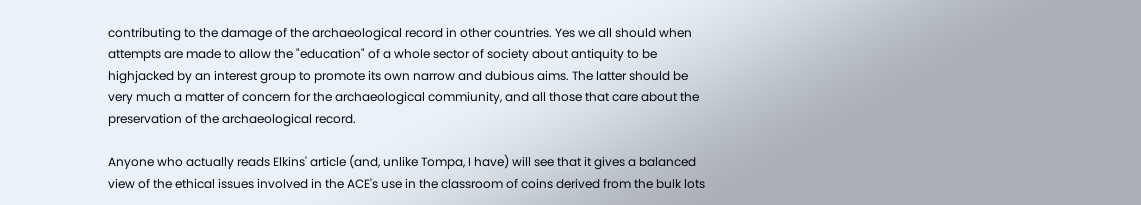contributing to the damage of the archaeological record in other countries. Yes we all should when attempts are made to allow the "education" of a whole sector of society about antiquity to be highjacked by an interest group to promote its own narrow and dubious aims. The latter should be very much a matter of concern for the archaeological commiunity, and all those that care about the preservation of the archaeological record.

Anyone who actually reads Elkins' article (and, unlike Tompa, I have) will see that it gives a balanced view of the ethical issues involved in the ACE's use in the classroom of coins derived from the bulk lots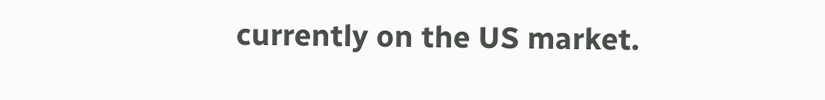currently on the US market.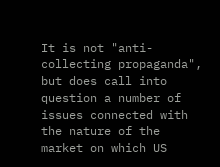It is not "anti-collecting propaganda", but does call into question a number of issues connected with the nature of the market on which US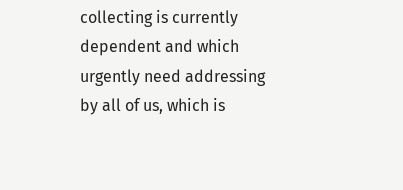collecting is currently dependent and which urgently need addressing by all of us, which is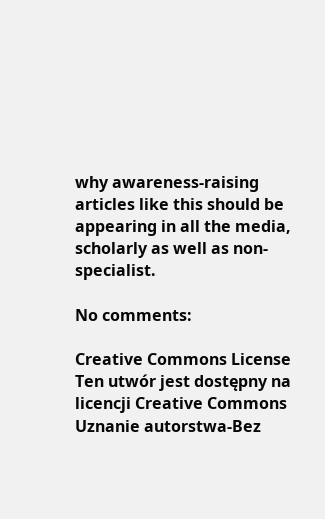why awareness-raising articles like this should be appearing in all the media, scholarly as well as non-specialist.

No comments:

Creative Commons License
Ten utwór jest dostępny na licencji Creative Commons Uznanie autorstwa-Bez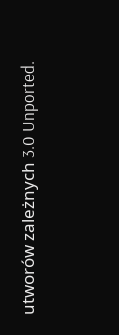utworów zależnych 3.0 Unported.